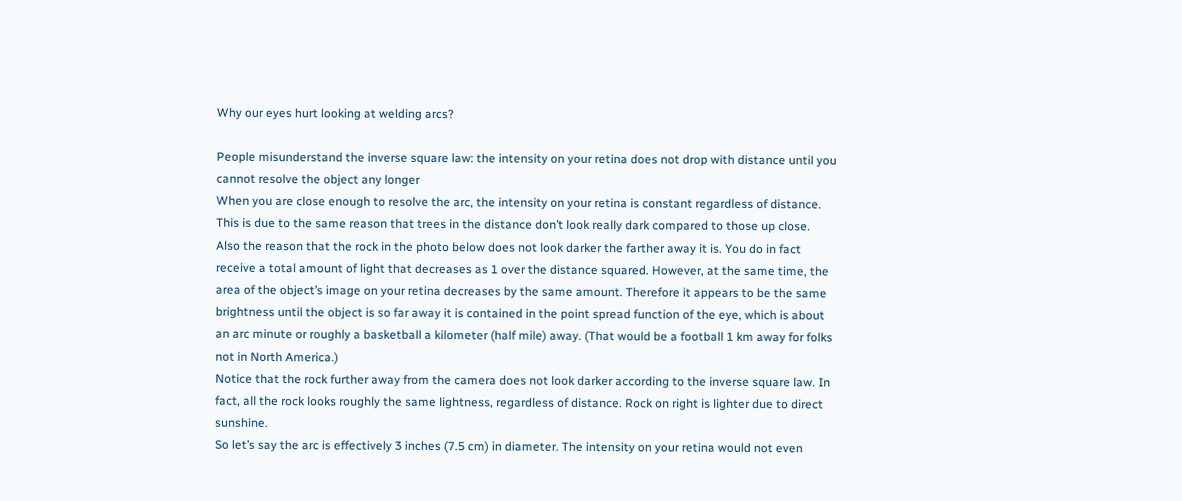Why our eyes hurt looking at welding arcs?

People misunderstand the inverse square law: the intensity on your retina does not drop with distance until you cannot resolve the object any longer
When you are close enough to resolve the arc, the intensity on your retina is constant regardless of distance. This is due to the same reason that trees in the distance don’t look really dark compared to those up close. Also the reason that the rock in the photo below does not look darker the farther away it is. You do in fact receive a total amount of light that decreases as 1 over the distance squared. However, at the same time, the area of the object’s image on your retina decreases by the same amount. Therefore it appears to be the same brightness until the object is so far away it is contained in the point spread function of the eye, which is about an arc minute or roughly a basketball a kilometer (half mile) away. (That would be a football 1 km away for folks not in North America.)
Notice that the rock further away from the camera does not look darker according to the inverse square law. In fact, all the rock looks roughly the same lightness, regardless of distance. Rock on right is lighter due to direct sunshine.
So let’s say the arc is effectively 3 inches (7.5 cm) in diameter. The intensity on your retina would not even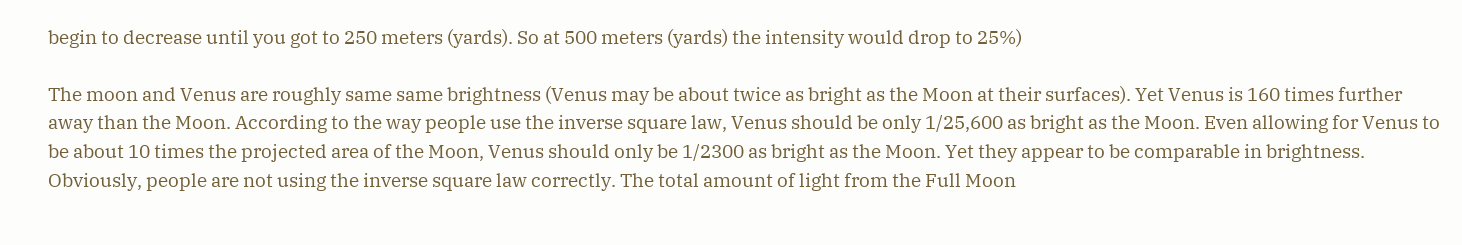begin to decrease until you got to 250 meters (yards). So at 500 meters (yards) the intensity would drop to 25%)

The moon and Venus are roughly same same brightness (Venus may be about twice as bright as the Moon at their surfaces). Yet Venus is 160 times further away than the Moon. According to the way people use the inverse square law, Venus should be only 1/25,600 as bright as the Moon. Even allowing for Venus to be about 10 times the projected area of the Moon, Venus should only be 1/2300 as bright as the Moon. Yet they appear to be comparable in brightness. Obviously, people are not using the inverse square law correctly. The total amount of light from the Full Moon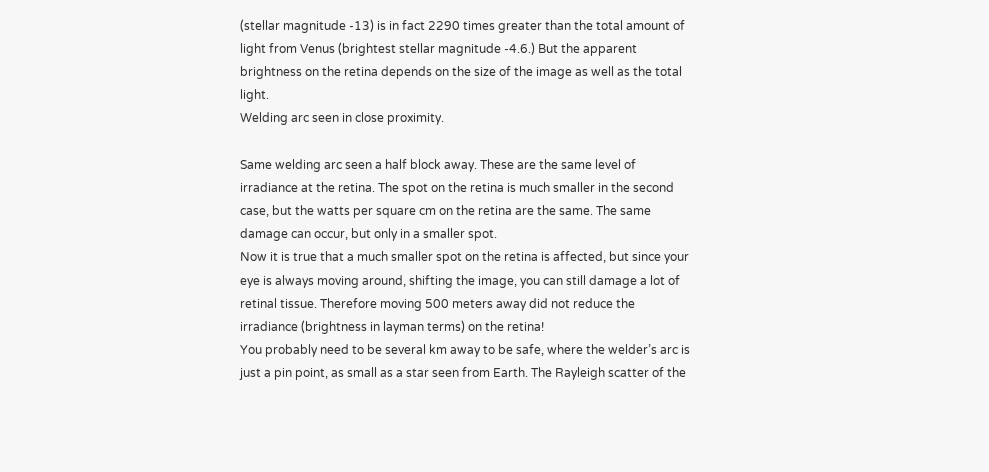(stellar magnitude -13) is in fact 2290 times greater than the total amount of light from Venus (brightest stellar magnitude -4.6.) But the apparent brightness on the retina depends on the size of the image as well as the total light.
Welding arc seen in close proximity.

Same welding arc seen a half block away. These are the same level of irradiance at the retina. The spot on the retina is much smaller in the second case, but the watts per square cm on the retina are the same. The same damage can occur, but only in a smaller spot.
Now it is true that a much smaller spot on the retina is affected, but since your eye is always moving around, shifting the image, you can still damage a lot of retinal tissue. Therefore moving 500 meters away did not reduce the irradiance (brightness in layman terms) on the retina!
You probably need to be several km away to be safe, where the welder’s arc is just a pin point, as small as a star seen from Earth. The Rayleigh scatter of the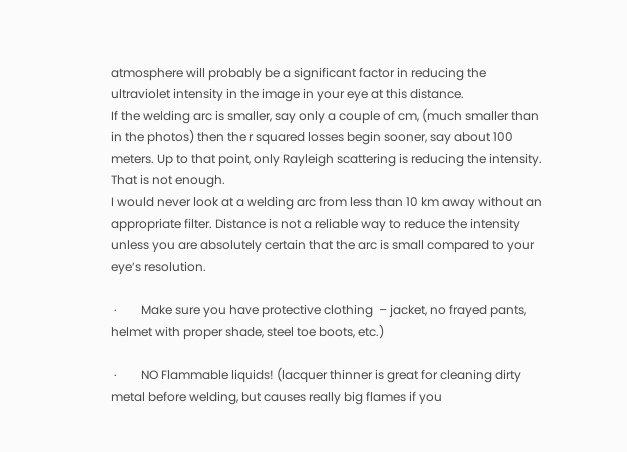atmosphere will probably be a significant factor in reducing the ultraviolet intensity in the image in your eye at this distance.
If the welding arc is smaller, say only a couple of cm, (much smaller than in the photos) then the r squared losses begin sooner, say about 100 meters. Up to that point, only Rayleigh scattering is reducing the intensity. That is not enough.
I would never look at a welding arc from less than 10 km away without an appropriate filter. Distance is not a reliable way to reduce the intensity unless you are absolutely certain that the arc is small compared to your eye’s resolution.

 ·        Make sure you have protective clothing  – jacket, no frayed pants, helmet with proper shade, steel toe boots, etc.)

 ·        NO Flammable liquids! (lacquer thinner is great for cleaning dirty metal before welding, but causes really big flames if you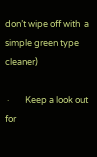don’t wipe off with  a simple green type cleaner)

 ·        Keep a look out for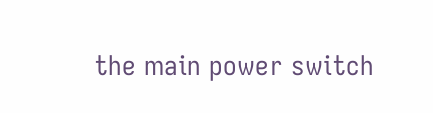the main power switch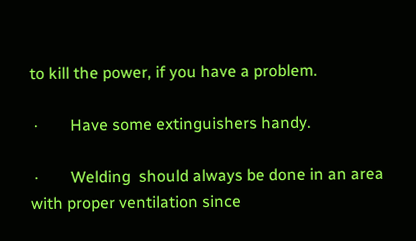to kill the power, if you have a problem.

 ·        Have some extinguishers handy.

 ·        Welding  should always be done in an area with proper ventilation since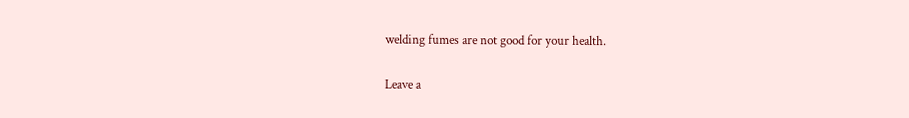welding fumes are not good for your health.

Leave a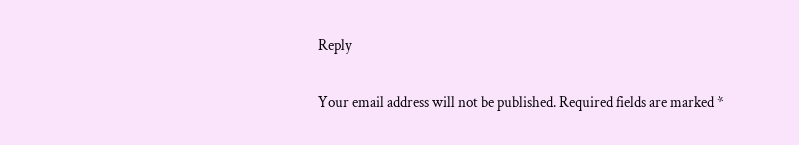Reply

Your email address will not be published. Required fields are marked *